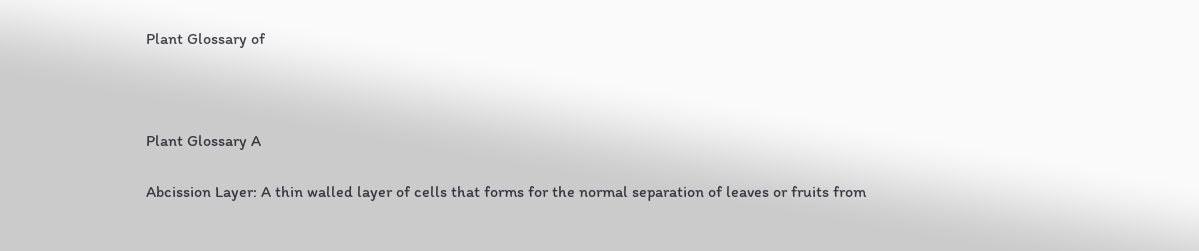Plant Glossary of



Plant Glossary A

Abcission Layer: A thin walled layer of cells that forms for the normal separation of leaves or fruits from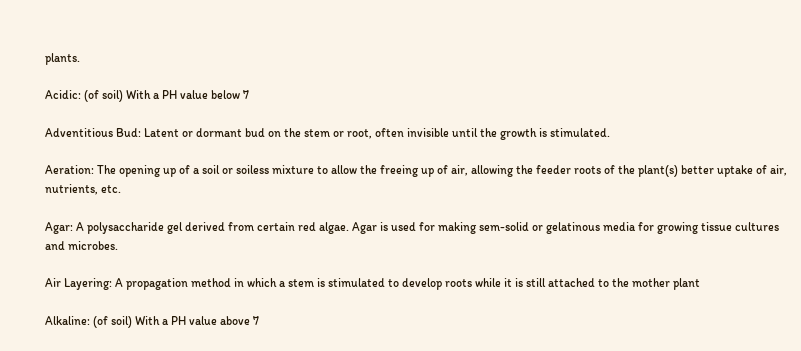plants.

Acidic: (of soil) With a PH value below 7

Adventitious Bud: Latent or dormant bud on the stem or root, often invisible until the growth is stimulated.

Aeration: The opening up of a soil or soiless mixture to allow the freeing up of air, allowing the feeder roots of the plant(s) better uptake of air, nutrients, etc.

Agar: A polysaccharide gel derived from certain red algae. Agar is used for making sem-solid or gelatinous media for growing tissue cultures and microbes.

Air Layering: A propagation method in which a stem is stimulated to develop roots while it is still attached to the mother plant

Alkaline: (of soil) With a PH value above 7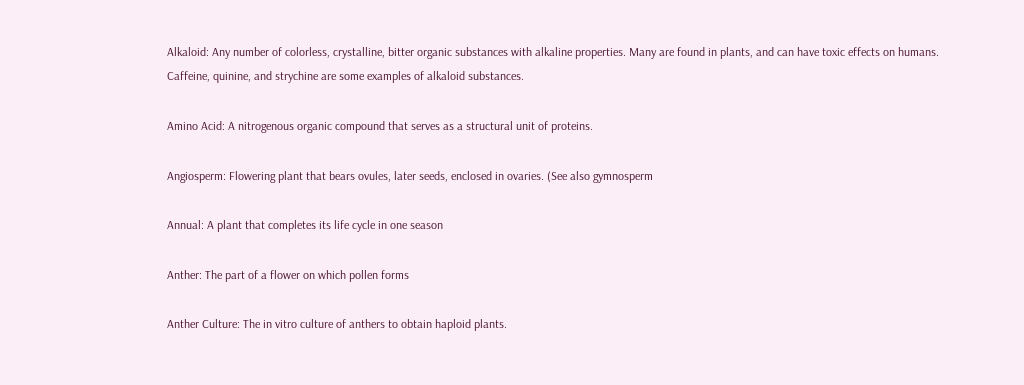Alkaloid: Any number of colorless, crystalline, bitter organic substances with alkaline properties. Many are found in plants, and can have toxic effects on humans. Caffeine, quinine, and strychine are some examples of alkaloid substances.

Amino Acid: A nitrogenous organic compound that serves as a structural unit of proteins.

Angiosperm: Flowering plant that bears ovules, later seeds, enclosed in ovaries. (See also gymnosperm

Annual: A plant that completes its life cycle in one season

Anther: The part of a flower on which pollen forms

Anther Culture: The in vitro culture of anthers to obtain haploid plants.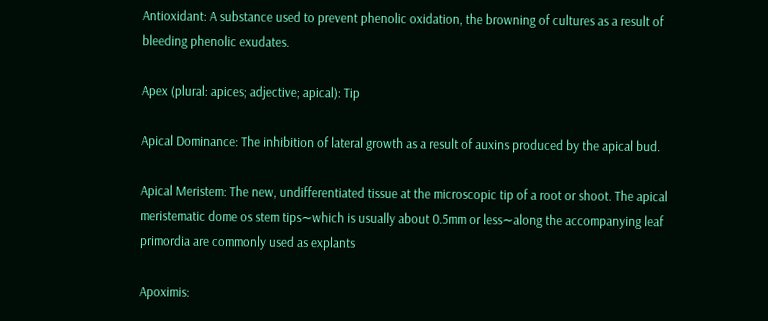Antioxidant: A substance used to prevent phenolic oxidation, the browning of cultures as a result of bleeding phenolic exudates.

Apex (plural: apices; adjective; apical): Tip

Apical Dominance: The inhibition of lateral growth as a result of auxins produced by the apical bud.

Apical Meristem: The new, undifferentiated tissue at the microscopic tip of a root or shoot. The apical meristematic dome os stem tips∼which is usually about 0.5mm or less∼along the accompanying leaf primordia are commonly used as explants

Apoximis: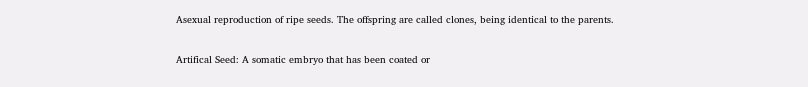Asexual reproduction of ripe seeds. The offspring are called clones, being identical to the parents.

Artifical Seed: A somatic embryo that has been coated or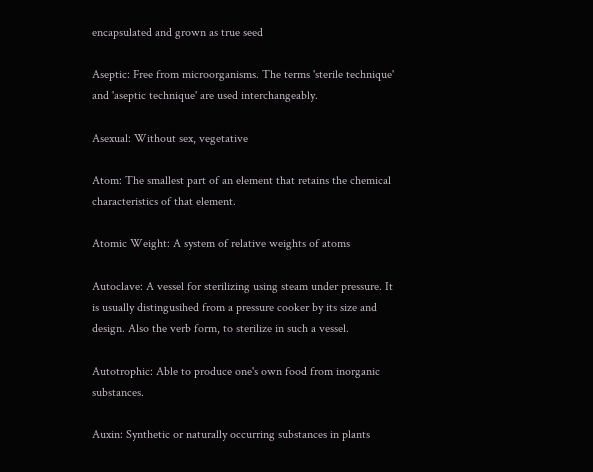encapsulated and grown as true seed

Aseptic: Free from microorganisms. The terms 'sterile technique' and 'aseptic technique' are used interchangeably.

Asexual: Without sex, vegetative

Atom: The smallest part of an element that retains the chemical characteristics of that element.

Atomic Weight: A system of relative weights of atoms

Autoclave: A vessel for sterilizing using steam under pressure. It is usually distingusihed from a pressure cooker by its size and design. Also the verb form, to sterilize in such a vessel.

Autotrophic: Able to produce one's own food from inorganic substances.

Auxin: Synthetic or naturally occurring substances in plants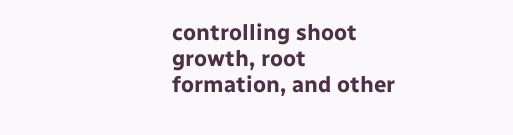controlling shoot growth, root formation, and other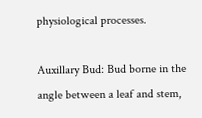physiological processes.

Auxillary Bud: Bud borne in the angle between a leaf and stem,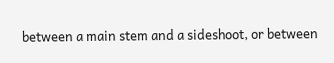between a main stem and a sideshoot, or between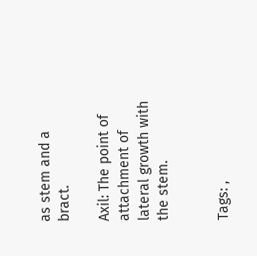as stem and a bract.

Axil: The point of attachment of lateral growth with the stem.


Tags: ,